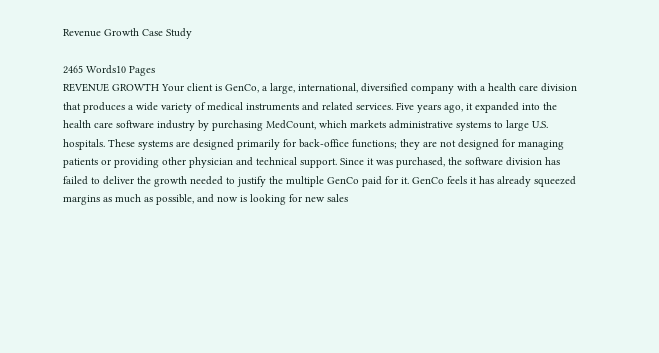Revenue Growth Case Study

2465 Words10 Pages
REVENUE GROWTH Your client is GenCo, a large, international, diversified company with a health care division that produces a wide variety of medical instruments and related services. Five years ago, it expanded into the health care software industry by purchasing MedCount, which markets administrative systems to large U.S. hospitals. These systems are designed primarily for back-office functions; they are not designed for managing patients or providing other physician and technical support. Since it was purchased, the software division has failed to deliver the growth needed to justify the multiple GenCo paid for it. GenCo feels it has already squeezed margins as much as possible, and now is looking for new sales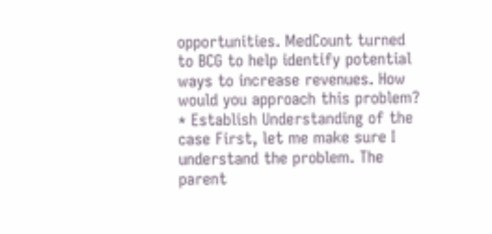opportunities. MedCount turned to BCG to help identify potential ways to increase revenues. How would you approach this problem? * Establish Understanding of the case First, let me make sure I understand the problem. The parent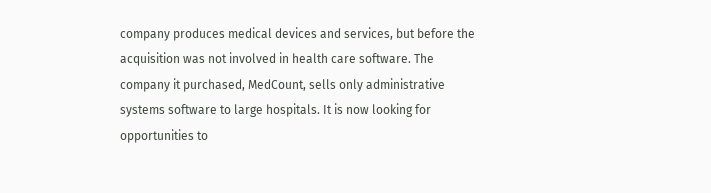company produces medical devices and services, but before the acquisition was not involved in health care software. The company it purchased, MedCount, sells only administrative systems software to large hospitals. It is now looking for opportunities to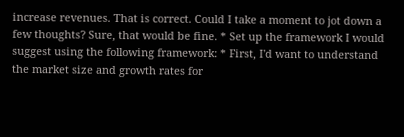increase revenues. That is correct. Could I take a moment to jot down a few thoughts? Sure, that would be fine. * Set up the framework I would suggest using the following framework: * First, I'd want to understand the market size and growth rates for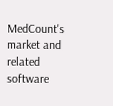MedCount's market and related software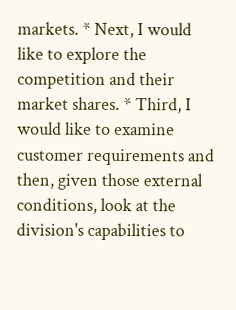markets. * Next, I would like to explore the competition and their market shares. * Third, I would like to examine customer requirements and then, given those external conditions, look at the division's capabilities to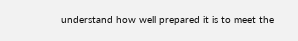understand how well prepared it is to meet the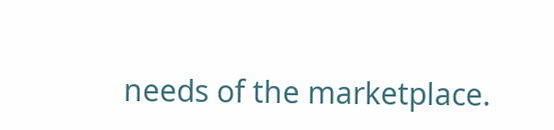needs of the marketplace.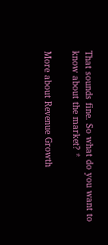That sounds fine. So what do you want to know about the market? *

More about Revenue Growth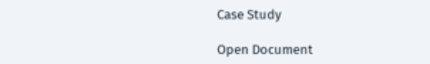Case Study

Open Document